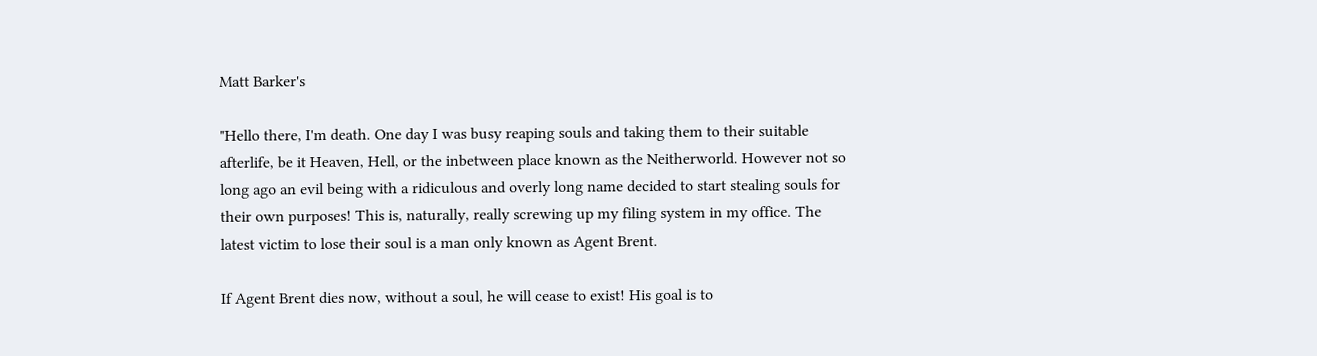Matt Barker's

"Hello there, I'm death. One day I was busy reaping souls and taking them to their suitable afterlife, be it Heaven, Hell, or the inbetween place known as the Neitherworld. However not so long ago an evil being with a ridiculous and overly long name decided to start stealing souls for their own purposes! This is, naturally, really screwing up my filing system in my office. The latest victim to lose their soul is a man only known as Agent Brent.

If Agent Brent dies now, without a soul, he will cease to exist! His goal is to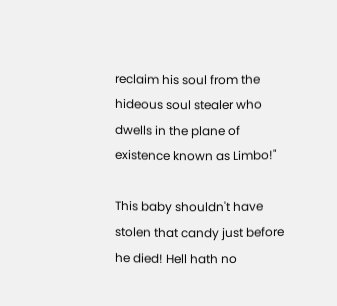reclaim his soul from the hideous soul stealer who dwells in the plane of existence known as Limbo!"

This baby shouldn't have stolen that candy just before he died! Hell hath no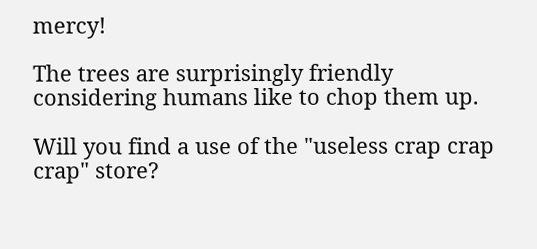mercy!

The trees are surprisingly friendly considering humans like to chop them up.

Will you find a use of the "useless crap crap crap" store?